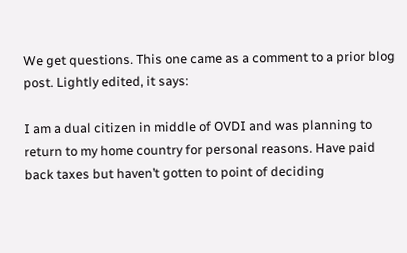We get questions. This one came as a comment to a prior blog post. Lightly edited, it says:

I am a dual citizen in middle of OVDI and was planning to return to my home country for personal reasons. Have paid back taxes but haven’t gotten to point of deciding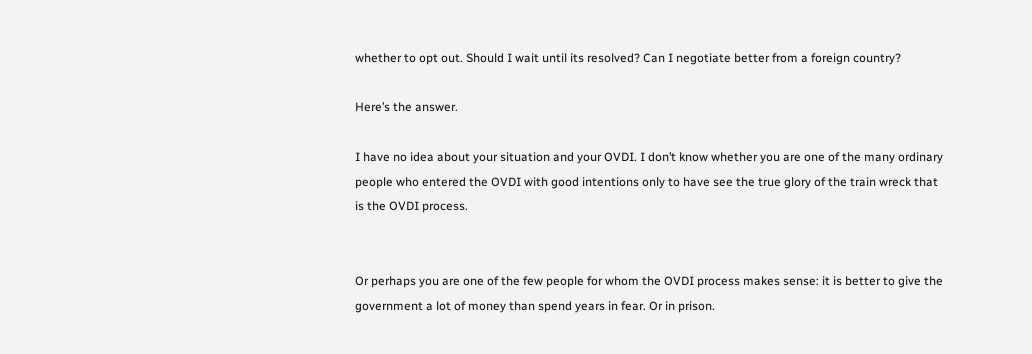whether to opt out. Should I wait until its resolved? Can I negotiate better from a foreign country?

Here’s the answer.

I have no idea about your situation and your OVDI. I don’t know whether you are one of the many ordinary people who entered the OVDI with good intentions only to have see the true glory of the train wreck that is the OVDI process.


Or perhaps you are one of the few people for whom the OVDI process makes sense: it is better to give the government a lot of money than spend years in fear. Or in prison.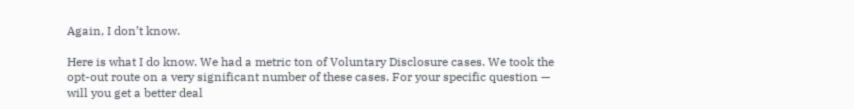Again, I don’t know.

Here is what I do know. We had a metric ton of Voluntary Disclosure cases. We took the opt-out route on a very significant number of these cases. For your specific question — will you get a better deal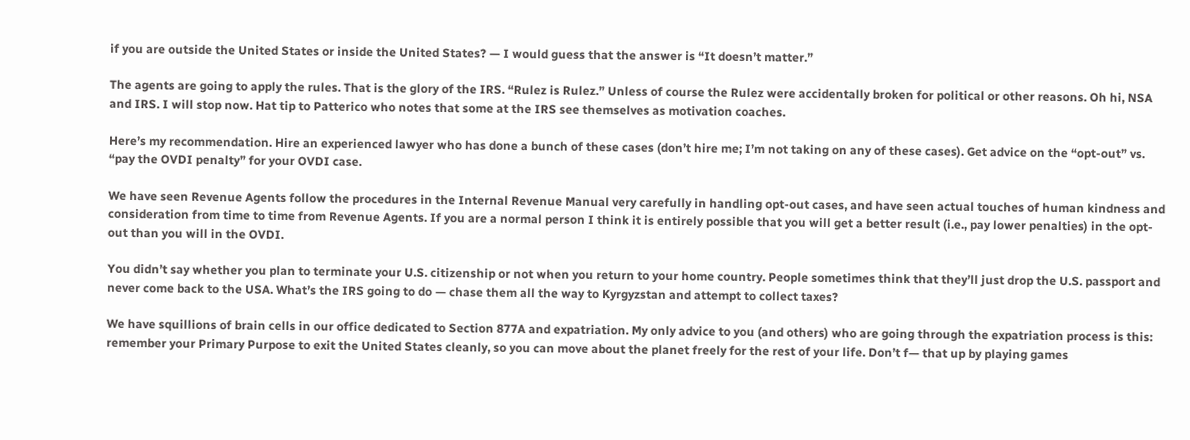if you are outside the United States or inside the United States? — I would guess that the answer is “It doesn’t matter.”

The agents are going to apply the rules. That is the glory of the IRS. “Rulez is Rulez.” Unless of course the Rulez were accidentally broken for political or other reasons. Oh hi, NSA and IRS. I will stop now. Hat tip to Patterico who notes that some at the IRS see themselves as motivation coaches.

Here’s my recommendation. Hire an experienced lawyer who has done a bunch of these cases (don’t hire me; I’m not taking on any of these cases). Get advice on the “opt-out” vs. “pay the OVDI penalty” for your OVDI case.

We have seen Revenue Agents follow the procedures in the Internal Revenue Manual very carefully in handling opt-out cases, and have seen actual touches of human kindness and consideration from time to time from Revenue Agents. If you are a normal person I think it is entirely possible that you will get a better result (i.e., pay lower penalties) in the opt-out than you will in the OVDI.

You didn’t say whether you plan to terminate your U.S. citizenship or not when you return to your home country. People sometimes think that they’ll just drop the U.S. passport and never come back to the USA. What’s the IRS going to do — chase them all the way to Kyrgyzstan and attempt to collect taxes?

We have squillions of brain cells in our office dedicated to Section 877A and expatriation. My only advice to you (and others) who are going through the expatriation process is this: remember your Primary Purpose to exit the United States cleanly, so you can move about the planet freely for the rest of your life. Don’t f— that up by playing games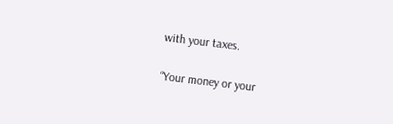with your taxes.

“Your money or your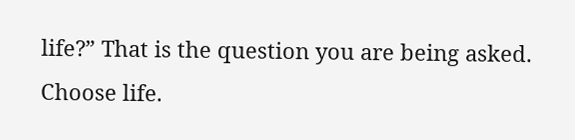life?” That is the question you are being asked. Choose life.